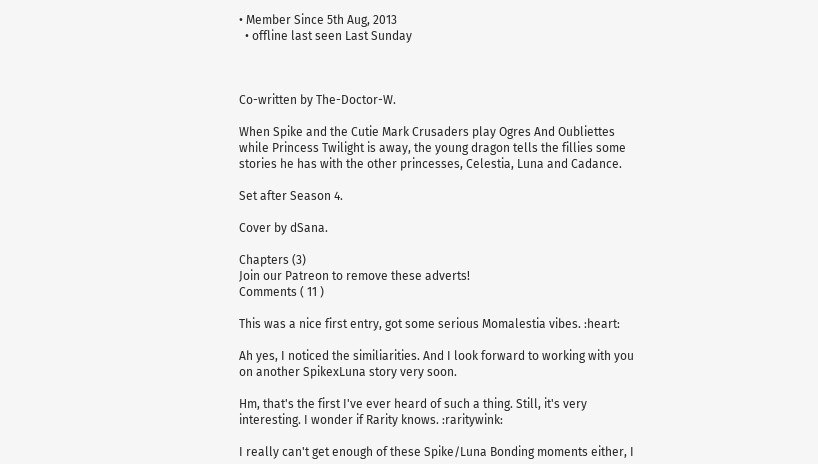• Member Since 5th Aug, 2013
  • offline last seen Last Sunday



Co-written by The-Doctor-W.

When Spike and the Cutie Mark Crusaders play Ogres And Oubliettes while Princess Twilight is away, the young dragon tells the fillies some stories he has with the other princesses, Celestia, Luna and Cadance.

Set after Season 4.

Cover by dSana.

Chapters (3)
Join our Patreon to remove these adverts!
Comments ( 11 )

This was a nice first entry, got some serious Momalestia vibes. :heart:

Ah yes, I noticed the similiarities. And I look forward to working with you on another SpikexLuna story very soon.

Hm, that's the first I've ever heard of such a thing. Still, it's very interesting. I wonder if Rarity knows. :raritywink:

I really can't get enough of these Spike/Luna Bonding moments either, I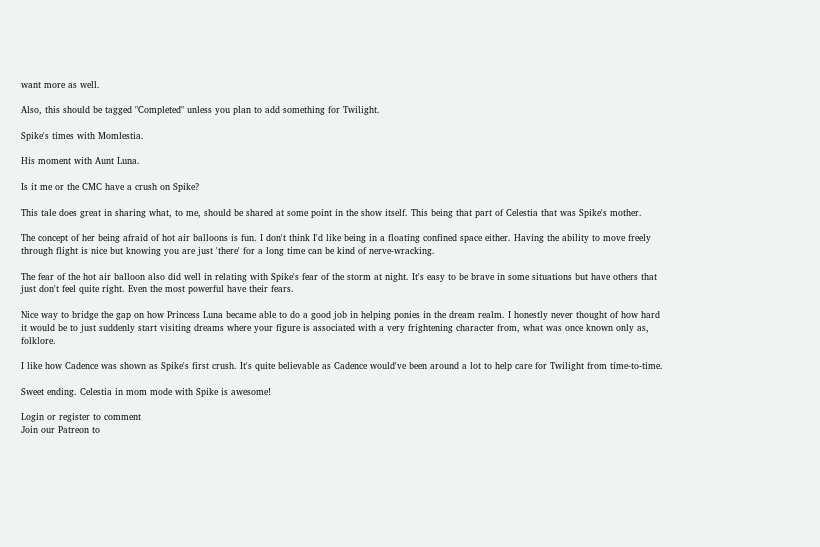want more as well.

Also, this should be tagged "Completed" unless you plan to add something for Twilight.

Spike's times with Momlestia.

His moment with Aunt Luna.

Is it me or the CMC have a crush on Spike?

This tale does great in sharing what, to me, should be shared at some point in the show itself. This being that part of Celestia that was Spike's mother.

The concept of her being afraid of hot air balloons is fun. I don't think I'd like being in a floating confined space either. Having the ability to move freely through flight is nice but knowing you are just 'there' for a long time can be kind of nerve-wracking.

The fear of the hot air balloon also did well in relating with Spike's fear of the storm at night. It's easy to be brave in some situations but have others that just don't feel quite right. Even the most powerful have their fears.

Nice way to bridge the gap on how Princess Luna became able to do a good job in helping ponies in the dream realm. I honestly never thought of how hard it would be to just suddenly start visiting dreams where your figure is associated with a very frightening character from, what was once known only as, folklore.

I like how Cadence was shown as Spike's first crush. It's quite believable as Cadence would've been around a lot to help care for Twilight from time-to-time.

Sweet ending. Celestia in mom mode with Spike is awesome!

Login or register to comment
Join our Patreon to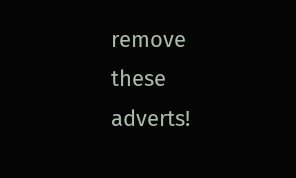remove these adverts!